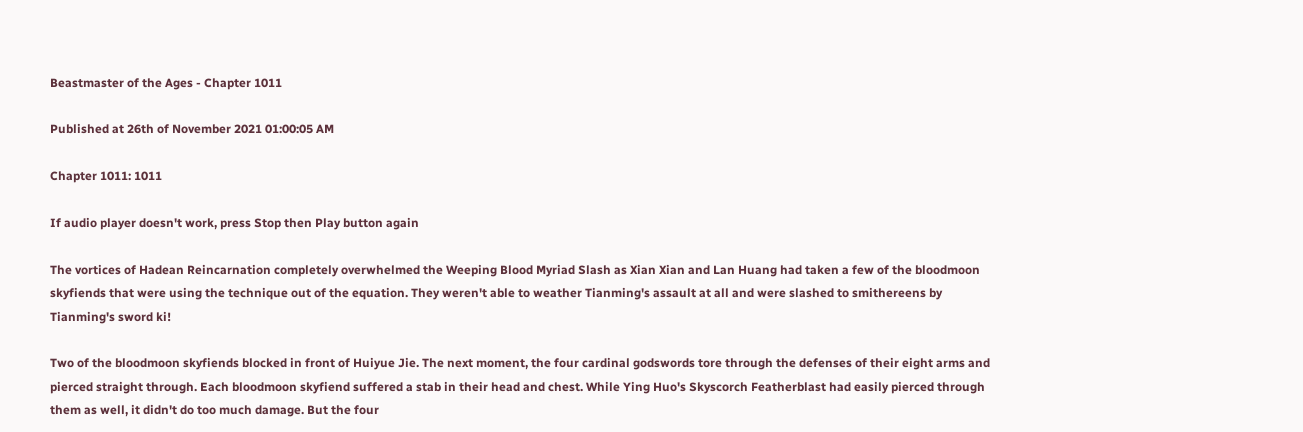Beastmaster of the Ages - Chapter 1011

Published at 26th of November 2021 01:00:05 AM

Chapter 1011: 1011

If audio player doesn't work, press Stop then Play button again

The vortices of Hadean Reincarnation completely overwhelmed the Weeping Blood Myriad Slash as Xian Xian and Lan Huang had taken a few of the bloodmoon skyfiends that were using the technique out of the equation. They weren't able to weather Tianming's assault at all and were slashed to smithereens by Tianming's sword ki!

Two of the bloodmoon skyfiends blocked in front of Huiyue Jie. The next moment, the four cardinal godswords tore through the defenses of their eight arms and pierced straight through. Each bloodmoon skyfiend suffered a stab in their head and chest. While Ying Huo's Skyscorch Featherblast had easily pierced through them as well, it didn't do too much damage. But the four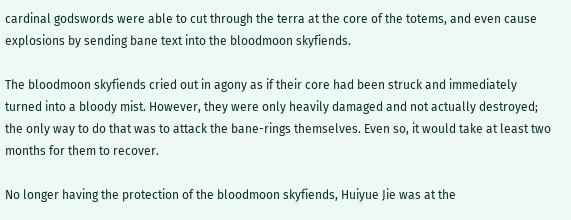cardinal godswords were able to cut through the terra at the core of the totems, and even cause explosions by sending bane text into the bloodmoon skyfiends.

The bloodmoon skyfiends cried out in agony as if their core had been struck and immediately turned into a bloody mist. However, they were only heavily damaged and not actually destroyed; the only way to do that was to attack the bane-rings themselves. Even so, it would take at least two months for them to recover.

No longer having the protection of the bloodmoon skyfiends, Huiyue Jie was at the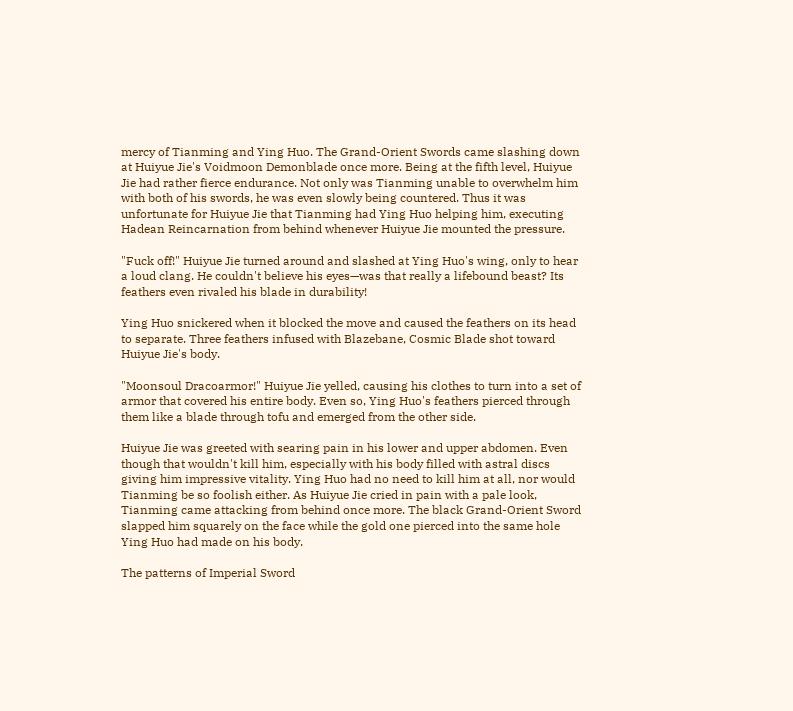mercy of Tianming and Ying Huo. The Grand-Orient Swords came slashing down at Huiyue Jie's Voidmoon Demonblade once more. Being at the fifth level, Huiyue Jie had rather fierce endurance. Not only was Tianming unable to overwhelm him with both of his swords, he was even slowly being countered. Thus it was unfortunate for Huiyue Jie that Tianming had Ying Huo helping him, executing Hadean Reincarnation from behind whenever Huiyue Jie mounted the pressure.

"Fuck off!" Huiyue Jie turned around and slashed at Ying Huo's wing, only to hear a loud clang. He couldn't believe his eyes—was that really a lifebound beast? Its feathers even rivaled his blade in durability!

Ying Huo snickered when it blocked the move and caused the feathers on its head to separate. Three feathers infused with Blazebane, Cosmic Blade shot toward Huiyue Jie's body.

"Moonsoul Dracoarmor!" Huiyue Jie yelled, causing his clothes to turn into a set of armor that covered his entire body. Even so, Ying Huo's feathers pierced through them like a blade through tofu and emerged from the other side.

Huiyue Jie was greeted with searing pain in his lower and upper abdomen. Even though that wouldn't kill him, especially with his body filled with astral discs giving him impressive vitality. Ying Huo had no need to kill him at all, nor would Tianming be so foolish either. As Huiyue Jie cried in pain with a pale look, Tianming came attacking from behind once more. The black Grand-Orient Sword slapped him squarely on the face while the gold one pierced into the same hole Ying Huo had made on his body.

The patterns of Imperial Sword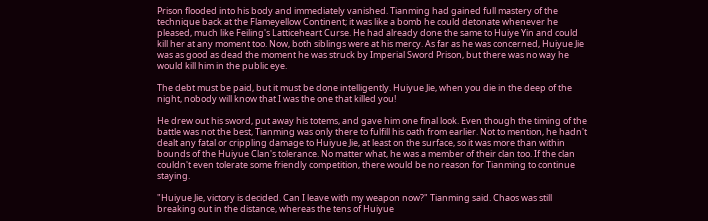Prison flooded into his body and immediately vanished. Tianming had gained full mastery of the technique back at the Flameyellow Continent; it was like a bomb he could detonate whenever he pleased, much like Feiling's Latticeheart Curse. He had already done the same to Huiye Yin and could kill her at any moment too. Now, both siblings were at his mercy. As far as he was concerned, Huiyue Jie was as good as dead the moment he was struck by Imperial Sword Prison, but there was no way he would kill him in the public eye.

The debt must be paid, but it must be done intelligently. Huiyue Jie, when you die in the deep of the night, nobody will know that I was the one that killed you!

He drew out his sword, put away his totems, and gave him one final look. Even though the timing of the battle was not the best, Tianming was only there to fulfill his oath from earlier. Not to mention, he hadn't dealt any fatal or crippling damage to Huiyue Jie, at least on the surface, so it was more than within bounds of the Huiyue Clan's tolerance. No matter what, he was a member of their clan too. If the clan couldn't even tolerate some friendly competition, there would be no reason for Tianming to continue staying.

"Huiyue Jie, victory is decided. Can I leave with my weapon now?" Tianming said. Chaos was still breaking out in the distance, whereas the tens of Huiyue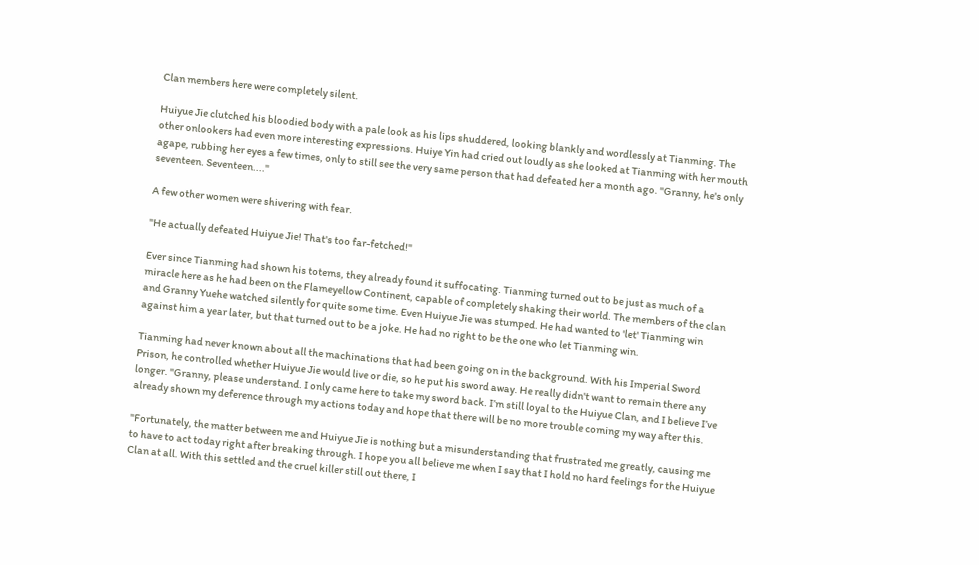Clan members here were completely silent.

Huiyue Jie clutched his bloodied body with a pale look as his lips shuddered, looking blankly and wordlessly at Tianming. The other onlookers had even more interesting expressions. Huiye Yin had cried out loudly as she looked at Tianming with her mouth agape, rubbing her eyes a few times, only to still see the very same person that had defeated her a month ago. "Granny, he's only seventeen. Seventeen...."

A few other women were shivering with fear.

"He actually defeated Huiyue Jie! That's too far-fetched!"

Ever since Tianming had shown his totems, they already found it suffocating. Tianming turned out to be just as much of a miracle here as he had been on the Flameyellow Continent, capable of completely shaking their world. The members of the clan and Granny Yuehe watched silently for quite some time. Even Huiyue Jie was stumped. He had wanted to 'let' Tianming win against him a year later, but that turned out to be a joke. He had no right to be the one who let Tianming win.

Tianming had never known about all the machinations that had been going on in the background. With his Imperial Sword Prison, he controlled whether Huiyue Jie would live or die, so he put his sword away. He really didn't want to remain there any longer. "Granny, please understand. I only came here to take my sword back. I’m still loyal to the Huiyue Clan, and I believe I’ve already shown my deference through my actions today and hope that there will be no more trouble coming my way after this.

"Fortunately, the matter between me and Huiyue Jie is nothing but a misunderstanding that frustrated me greatly, causing me to have to act today right after breaking through. I hope you all believe me when I say that I hold no hard feelings for the Huiyue Clan at all. With this settled and the cruel killer still out there, I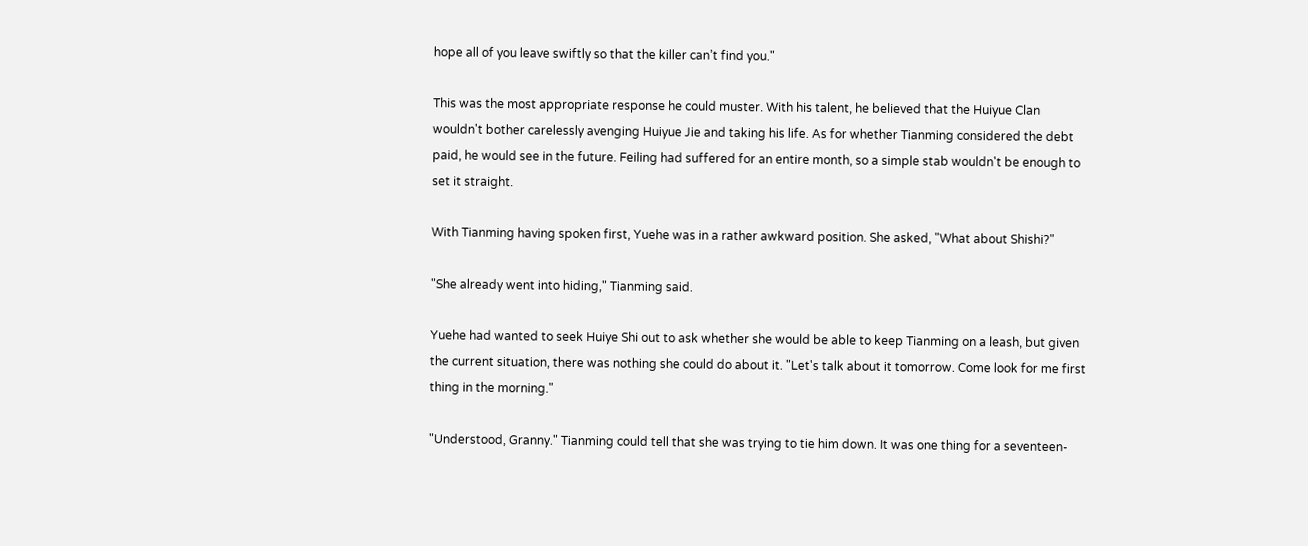hope all of you leave swiftly so that the killer can’t find you."

This was the most appropriate response he could muster. With his talent, he believed that the Huiyue Clan wouldn't bother carelessly avenging Huiyue Jie and taking his life. As for whether Tianming considered the debt paid, he would see in the future. Feiling had suffered for an entire month, so a simple stab wouldn't be enough to set it straight.

With Tianming having spoken first, Yuehe was in a rather awkward position. She asked, "What about Shishi?"

"She already went into hiding," Tianming said.

Yuehe had wanted to seek Huiye Shi out to ask whether she would be able to keep Tianming on a leash, but given the current situation, there was nothing she could do about it. "Let's talk about it tomorrow. Come look for me first thing in the morning."

"Understood, Granny." Tianming could tell that she was trying to tie him down. It was one thing for a seventeen-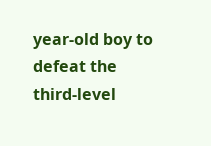year-old boy to defeat the third-level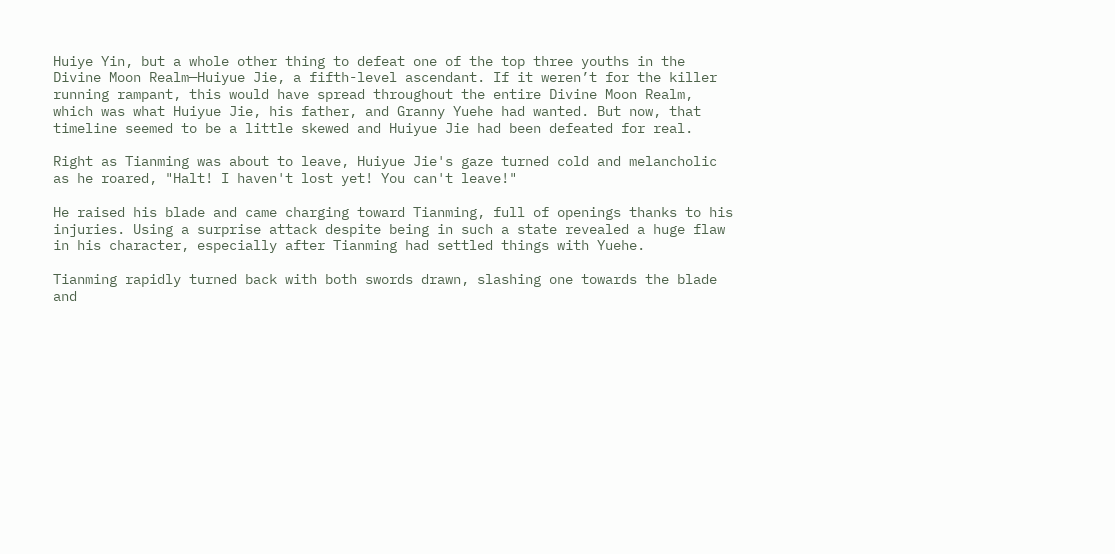Huiye Yin, but a whole other thing to defeat one of the top three youths in the Divine Moon Realm—Huiyue Jie, a fifth-level ascendant. If it weren’t for the killer running rampant, this would have spread throughout the entire Divine Moon Realm, which was what Huiyue Jie, his father, and Granny Yuehe had wanted. But now, that timeline seemed to be a little skewed and Huiyue Jie had been defeated for real.

Right as Tianming was about to leave, Huiyue Jie's gaze turned cold and melancholic as he roared, "Halt! I haven't lost yet! You can't leave!"

He raised his blade and came charging toward Tianming, full of openings thanks to his injuries. Using a surprise attack despite being in such a state revealed a huge flaw in his character, especially after Tianming had settled things with Yuehe.

Tianming rapidly turned back with both swords drawn, slashing one towards the blade and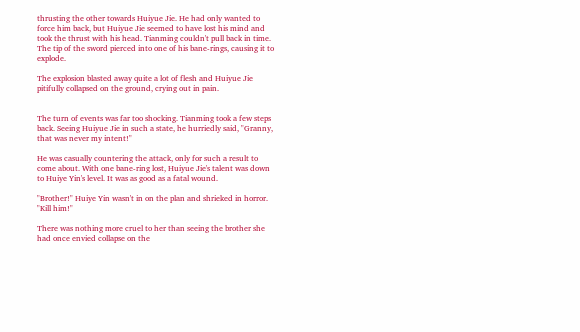thrusting the other towards Huiyue Jie. He had only wanted to force him back, but Huiyue Jie seemed to have lost his mind and took the thrust with his head. Tianming couldn't pull back in time. The tip of the sword pierced into one of his bane-rings, causing it to explode.

The explosion blasted away quite a lot of flesh and Huiyue Jie pitifully collapsed on the ground, crying out in pain.


The turn of events was far too shocking. Tianming took a few steps back. Seeing Huiyue Jie in such a state, he hurriedly said, "Granny, that was never my intent!"

He was casually countering the attack, only for such a result to come about. With one bane-ring lost, Huiyue Jie's talent was down to Huiye Yin's level. It was as good as a fatal wound.

"Brother!" Huiye Yin wasn't in on the plan and shrieked in horror. "Kill him!"

There was nothing more cruel to her than seeing the brother she had once envied collapse on the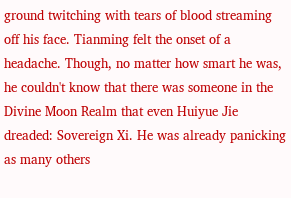ground twitching with tears of blood streaming off his face. Tianming felt the onset of a headache. Though, no matter how smart he was, he couldn't know that there was someone in the Divine Moon Realm that even Huiyue Jie dreaded: Sovereign Xi. He was already panicking as many others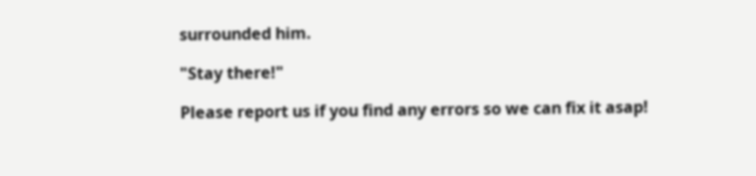surrounded him.

"Stay there!"

Please report us if you find any errors so we can fix it asap!